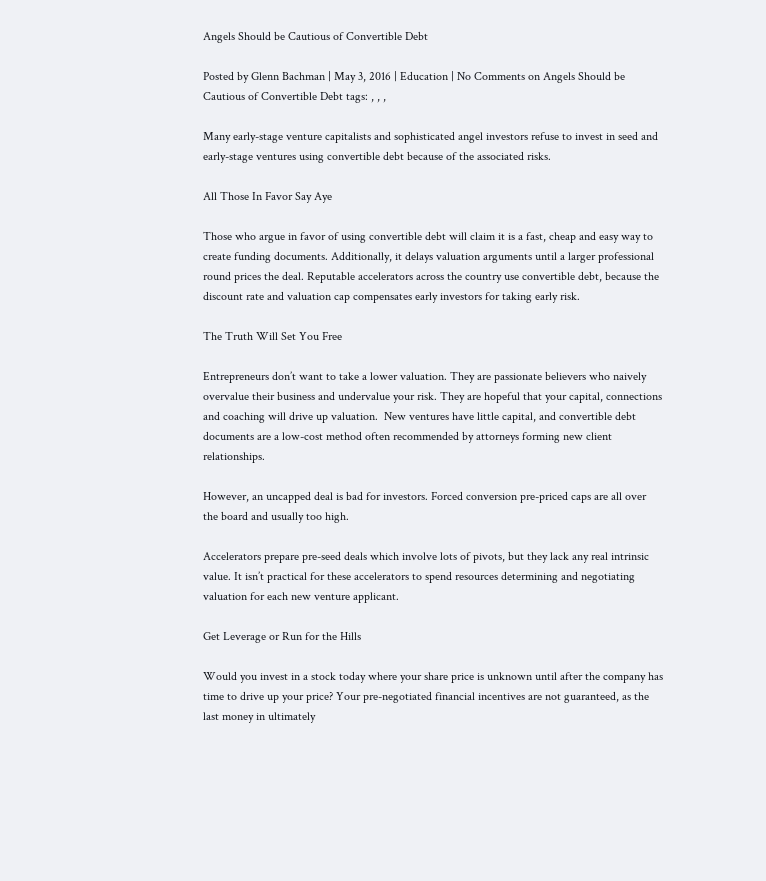Angels Should be Cautious of Convertible Debt

Posted by Glenn Bachman | May 3, 2016 | Education | No Comments on Angels Should be Cautious of Convertible Debt tags: , , ,

Many early-stage venture capitalists and sophisticated angel investors refuse to invest in seed and early-stage ventures using convertible debt because of the associated risks.

All Those In Favor Say Aye

Those who argue in favor of using convertible debt will claim it is a fast, cheap and easy way to create funding documents. Additionally, it delays valuation arguments until a larger professional round prices the deal. Reputable accelerators across the country use convertible debt, because the discount rate and valuation cap compensates early investors for taking early risk.

The Truth Will Set You Free

Entrepreneurs don’t want to take a lower valuation. They are passionate believers who naively overvalue their business and undervalue your risk. They are hopeful that your capital, connections and coaching will drive up valuation.  New ventures have little capital, and convertible debt documents are a low-cost method often recommended by attorneys forming new client relationships.

However, an uncapped deal is bad for investors. Forced conversion pre-priced caps are all over the board and usually too high.

Accelerators prepare pre-seed deals which involve lots of pivots, but they lack any real intrinsic value. It isn’t practical for these accelerators to spend resources determining and negotiating valuation for each new venture applicant.

Get Leverage or Run for the Hills

Would you invest in a stock today where your share price is unknown until after the company has time to drive up your price? Your pre-negotiated financial incentives are not guaranteed, as the last money in ultimately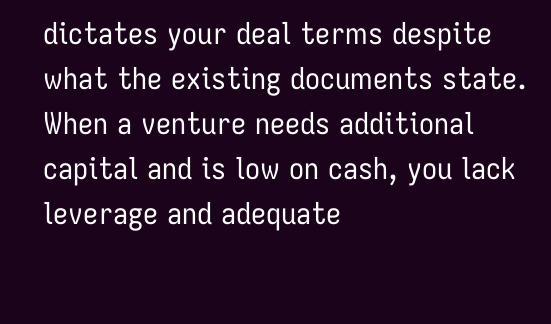dictates your deal terms despite what the existing documents state. When a venture needs additional capital and is low on cash, you lack leverage and adequate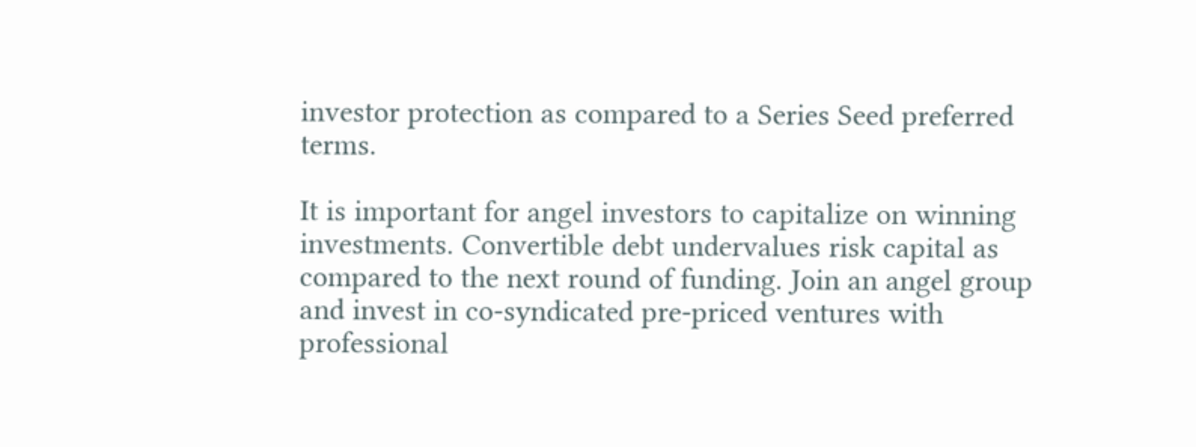investor protection as compared to a Series Seed preferred terms.

It is important for angel investors to capitalize on winning investments. Convertible debt undervalues risk capital as compared to the next round of funding. Join an angel group and invest in co-syndicated pre-priced ventures with professional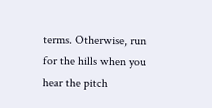terms. Otherwise, run for the hills when you hear the pitch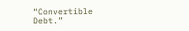“Convertible Debt.”